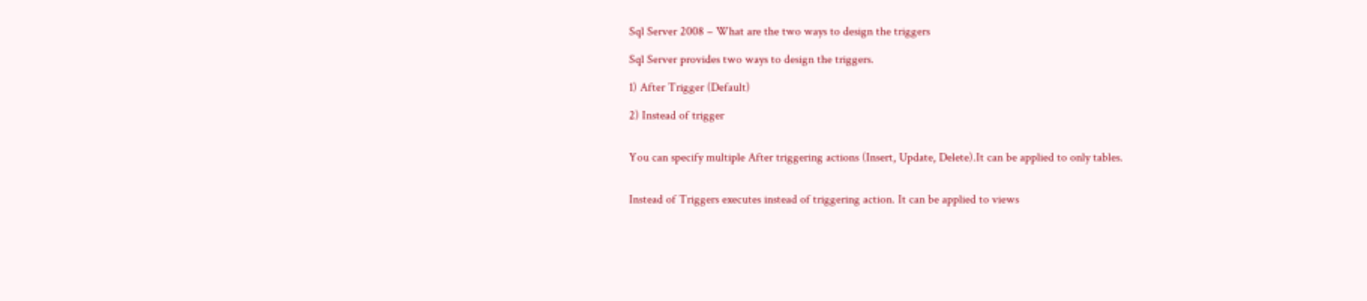Sql Server 2008 – What are the two ways to design the triggers

Sql Server provides two ways to design the triggers.

1) After Trigger (Default)

2) Instead of trigger


You can specify multiple After triggering actions (Insert, Update, Delete).It can be applied to only tables.


Instead of Triggers executes instead of triggering action. It can be applied to views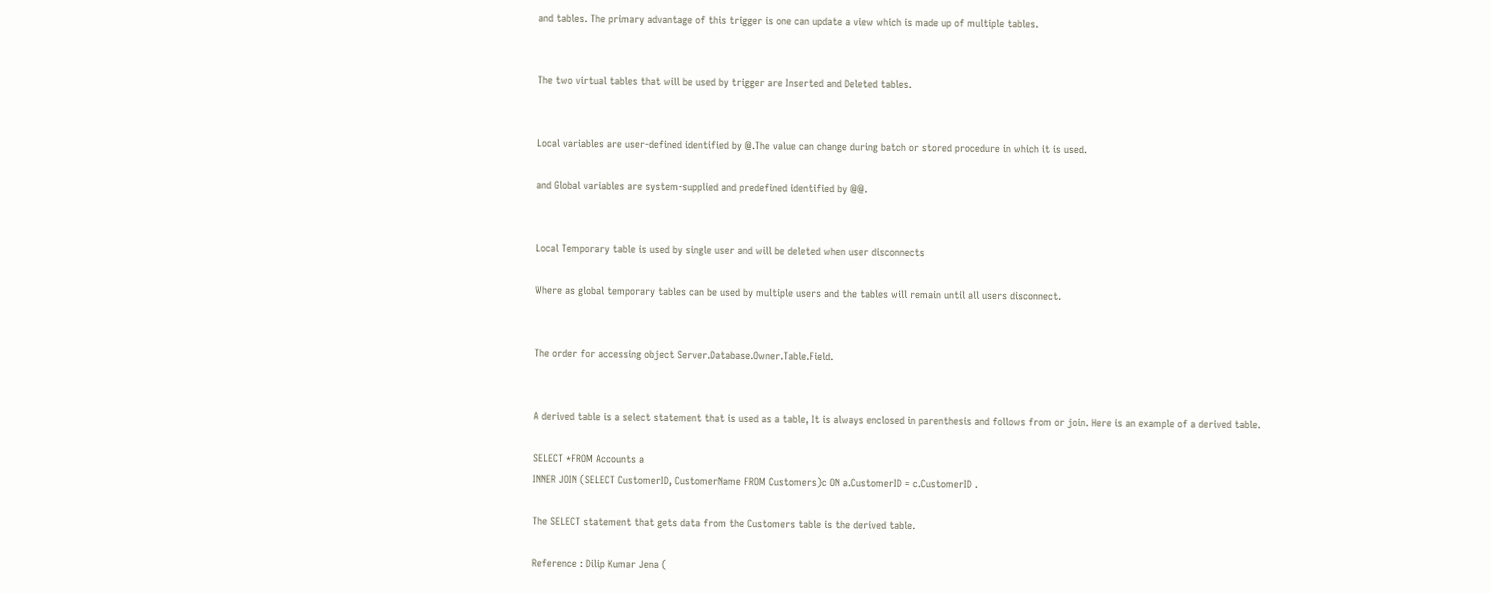and tables. The primary advantage of this trigger is one can update a view which is made up of multiple tables.


The two virtual tables that will be used by trigger are Inserted and Deleted tables.


Local variables are user-defined identified by @.The value can change during batch or stored procedure in which it is used.

and Global variables are system-supplied and predefined identified by @@.


Local Temporary table is used by single user and will be deleted when user disconnects

Where as global temporary tables can be used by multiple users and the tables will remain until all users disconnect.


The order for accessing object Server.Database.Owner.Table.Field.


A derived table is a select statement that is used as a table, It is always enclosed in parenthesis and follows from or join. Here is an example of a derived table.

SELECT *FROM Accounts a
INNER JOIN (SELECT CustomerID, CustomerName FROM Customers)c ON a.CustomerID = c.CustomerID .

The SELECT statement that gets data from the Customers table is the derived table.

Reference : Dilip Kumar Jena (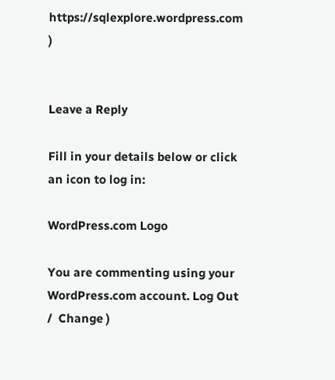https://sqlexplore.wordpress.com )


Leave a Reply

Fill in your details below or click an icon to log in:

WordPress.com Logo

You are commenting using your WordPress.com account. Log Out /  Change )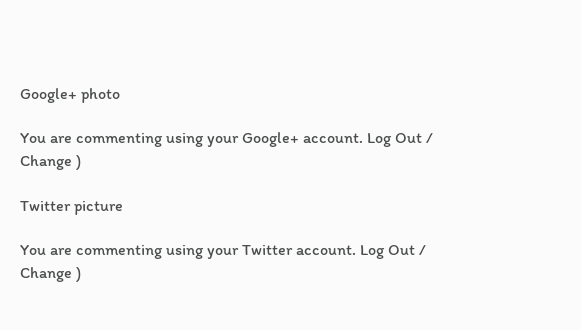Google+ photo

You are commenting using your Google+ account. Log Out /  Change )

Twitter picture

You are commenting using your Twitter account. Log Out /  Change )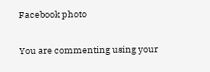Facebook photo

You are commenting using your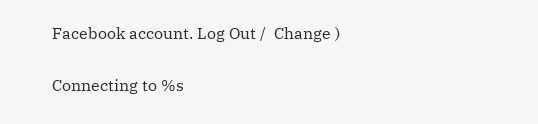Facebook account. Log Out /  Change )


Connecting to %s